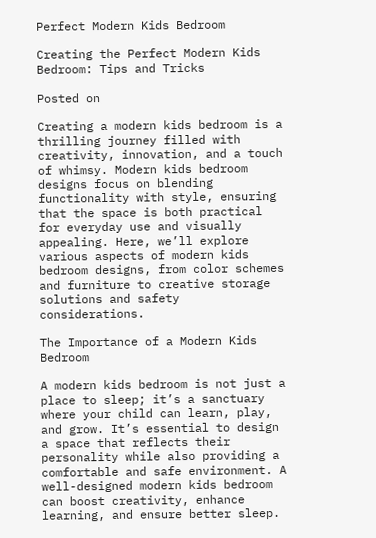Perfect Modern Kids Bedroom

Creating the Perfect Modern Kids Bedroom: Tips and Tricks

Posted on

Creating a modern kids bedroom is a thrilling journey filled with creativity, innovation, and a touch of whimsy. Modern kids bedroom designs focus on blending functionality with style, ensuring that the space is both practical for everyday use and visually appealing. Here, we’ll explore various aspects of modern kids bedroom designs, from color schemes and furniture to creative storage solutions and safety considerations.

The Importance of a Modern Kids Bedroom

A modern kids bedroom is not just a place to sleep; it’s a sanctuary where your child can learn, play, and grow. It’s essential to design a space that reflects their personality while also providing a comfortable and safe environment. A well-designed modern kids bedroom can boost creativity, enhance learning, and ensure better sleep.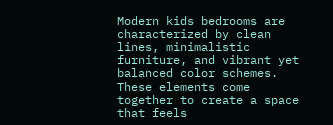Modern kids bedrooms are characterized by clean lines, minimalistic furniture, and vibrant yet balanced color schemes. These elements come together to create a space that feels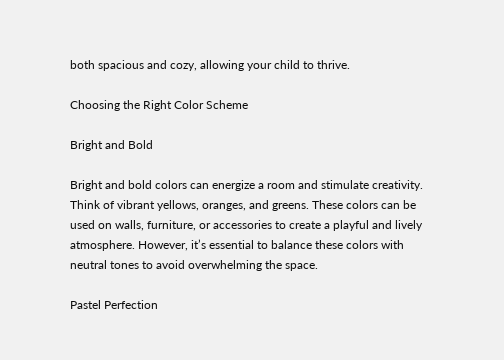both spacious and cozy, allowing your child to thrive.

Choosing the Right Color Scheme

Bright and Bold

Bright and bold colors can energize a room and stimulate creativity. Think of vibrant yellows, oranges, and greens. These colors can be used on walls, furniture, or accessories to create a playful and lively atmosphere. However, it’s essential to balance these colors with neutral tones to avoid overwhelming the space.

Pastel Perfection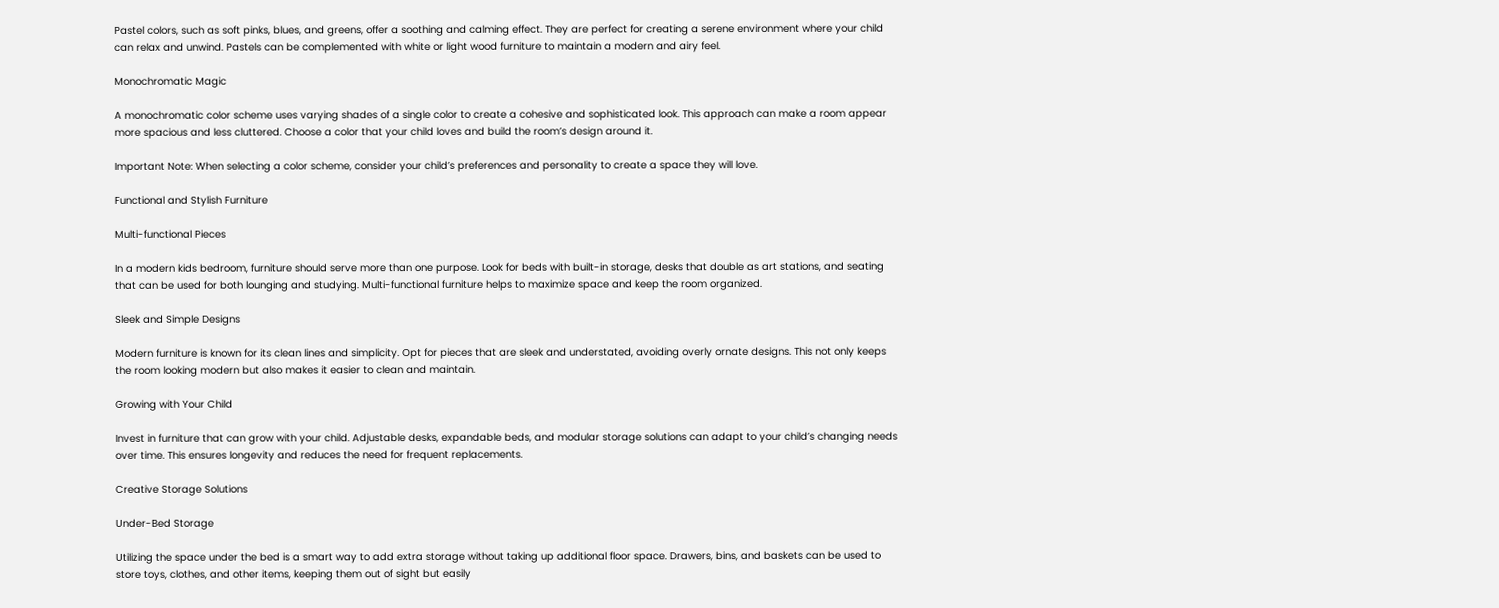Pastel colors, such as soft pinks, blues, and greens, offer a soothing and calming effect. They are perfect for creating a serene environment where your child can relax and unwind. Pastels can be complemented with white or light wood furniture to maintain a modern and airy feel.

Monochromatic Magic

A monochromatic color scheme uses varying shades of a single color to create a cohesive and sophisticated look. This approach can make a room appear more spacious and less cluttered. Choose a color that your child loves and build the room’s design around it.

Important Note: When selecting a color scheme, consider your child’s preferences and personality to create a space they will love.

Functional and Stylish Furniture

Multi-functional Pieces

In a modern kids bedroom, furniture should serve more than one purpose. Look for beds with built-in storage, desks that double as art stations, and seating that can be used for both lounging and studying. Multi-functional furniture helps to maximize space and keep the room organized.

Sleek and Simple Designs

Modern furniture is known for its clean lines and simplicity. Opt for pieces that are sleek and understated, avoiding overly ornate designs. This not only keeps the room looking modern but also makes it easier to clean and maintain.

Growing with Your Child

Invest in furniture that can grow with your child. Adjustable desks, expandable beds, and modular storage solutions can adapt to your child’s changing needs over time. This ensures longevity and reduces the need for frequent replacements.

Creative Storage Solutions

Under-Bed Storage

Utilizing the space under the bed is a smart way to add extra storage without taking up additional floor space. Drawers, bins, and baskets can be used to store toys, clothes, and other items, keeping them out of sight but easily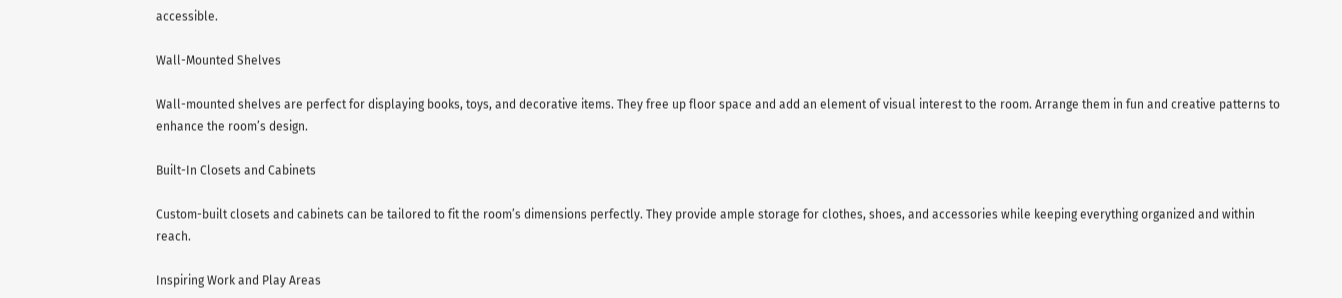accessible.

Wall-Mounted Shelves

Wall-mounted shelves are perfect for displaying books, toys, and decorative items. They free up floor space and add an element of visual interest to the room. Arrange them in fun and creative patterns to enhance the room’s design.

Built-In Closets and Cabinets

Custom-built closets and cabinets can be tailored to fit the room’s dimensions perfectly. They provide ample storage for clothes, shoes, and accessories while keeping everything organized and within reach.

Inspiring Work and Play Areas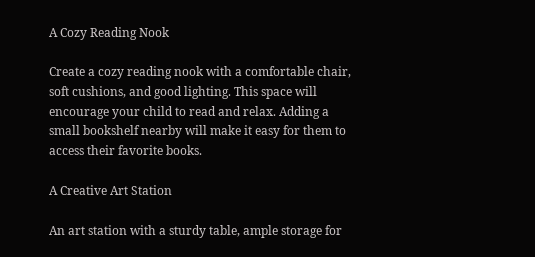A Cozy Reading Nook

Create a cozy reading nook with a comfortable chair, soft cushions, and good lighting. This space will encourage your child to read and relax. Adding a small bookshelf nearby will make it easy for them to access their favorite books.

A Creative Art Station

An art station with a sturdy table, ample storage for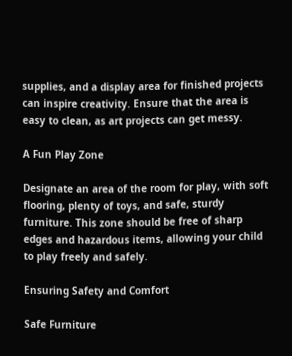supplies, and a display area for finished projects can inspire creativity. Ensure that the area is easy to clean, as art projects can get messy.

A Fun Play Zone

Designate an area of the room for play, with soft flooring, plenty of toys, and safe, sturdy furniture. This zone should be free of sharp edges and hazardous items, allowing your child to play freely and safely.

Ensuring Safety and Comfort

Safe Furniture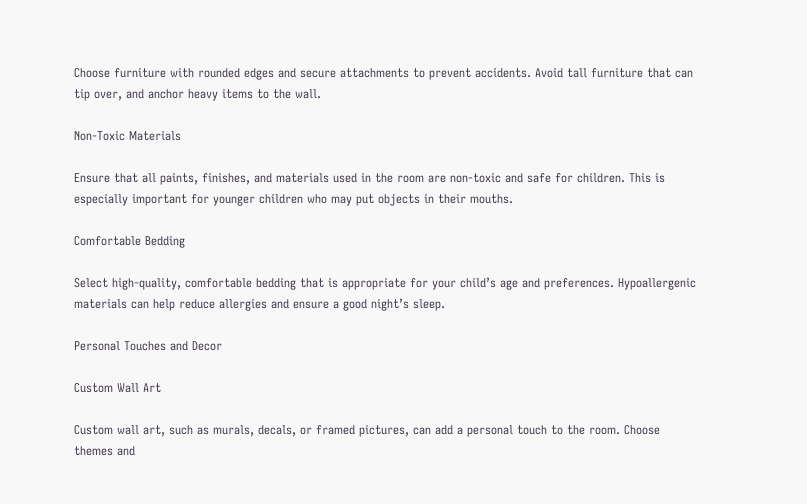Choose furniture with rounded edges and secure attachments to prevent accidents. Avoid tall furniture that can tip over, and anchor heavy items to the wall.

Non-Toxic Materials

Ensure that all paints, finishes, and materials used in the room are non-toxic and safe for children. This is especially important for younger children who may put objects in their mouths.

Comfortable Bedding

Select high-quality, comfortable bedding that is appropriate for your child’s age and preferences. Hypoallergenic materials can help reduce allergies and ensure a good night’s sleep.

Personal Touches and Decor

Custom Wall Art

Custom wall art, such as murals, decals, or framed pictures, can add a personal touch to the room. Choose themes and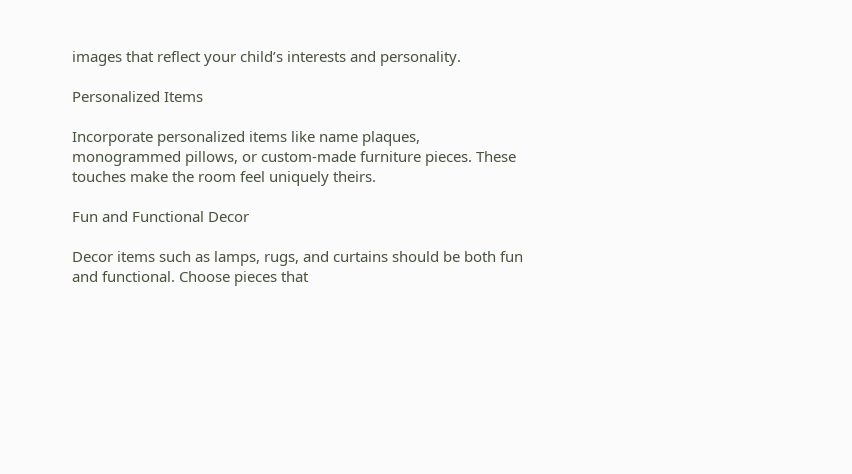images that reflect your child’s interests and personality.

Personalized Items

Incorporate personalized items like name plaques, monogrammed pillows, or custom-made furniture pieces. These touches make the room feel uniquely theirs.

Fun and Functional Decor

Decor items such as lamps, rugs, and curtains should be both fun and functional. Choose pieces that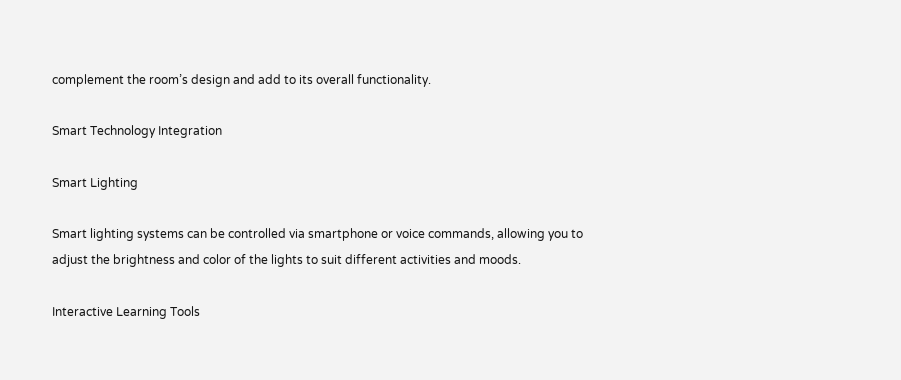complement the room’s design and add to its overall functionality.

Smart Technology Integration

Smart Lighting

Smart lighting systems can be controlled via smartphone or voice commands, allowing you to adjust the brightness and color of the lights to suit different activities and moods.

Interactive Learning Tools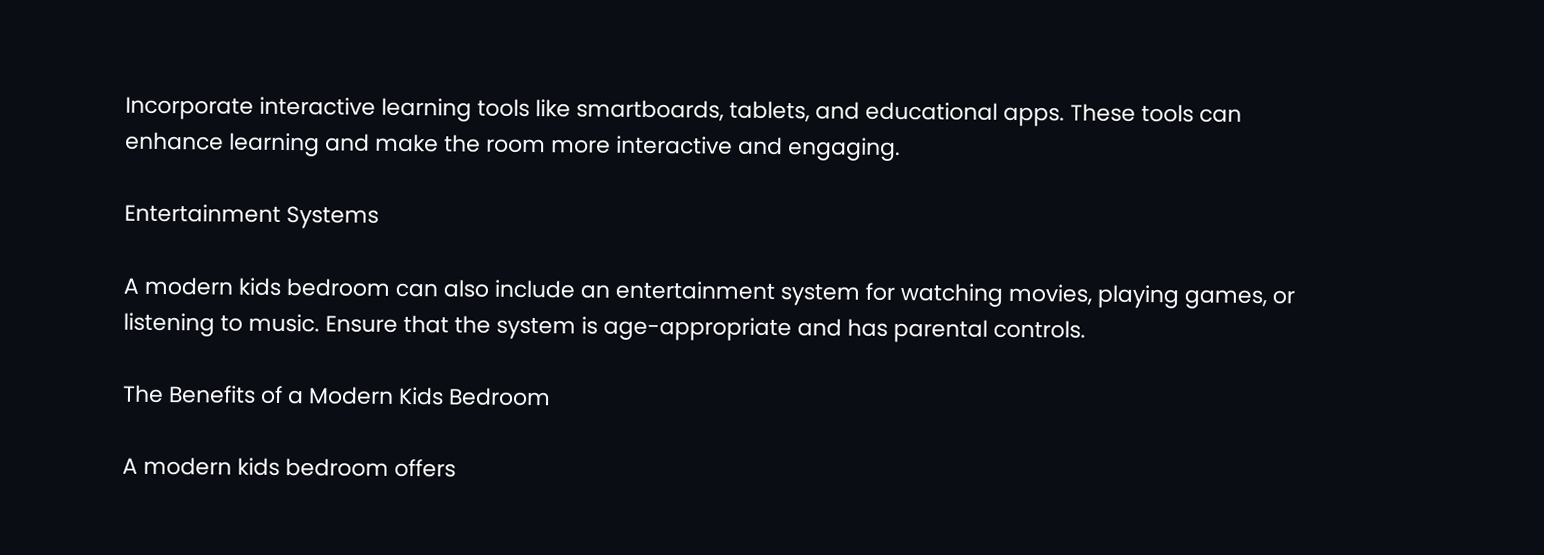Incorporate interactive learning tools like smartboards, tablets, and educational apps. These tools can enhance learning and make the room more interactive and engaging.

Entertainment Systems

A modern kids bedroom can also include an entertainment system for watching movies, playing games, or listening to music. Ensure that the system is age-appropriate and has parental controls.

The Benefits of a Modern Kids Bedroom

A modern kids bedroom offers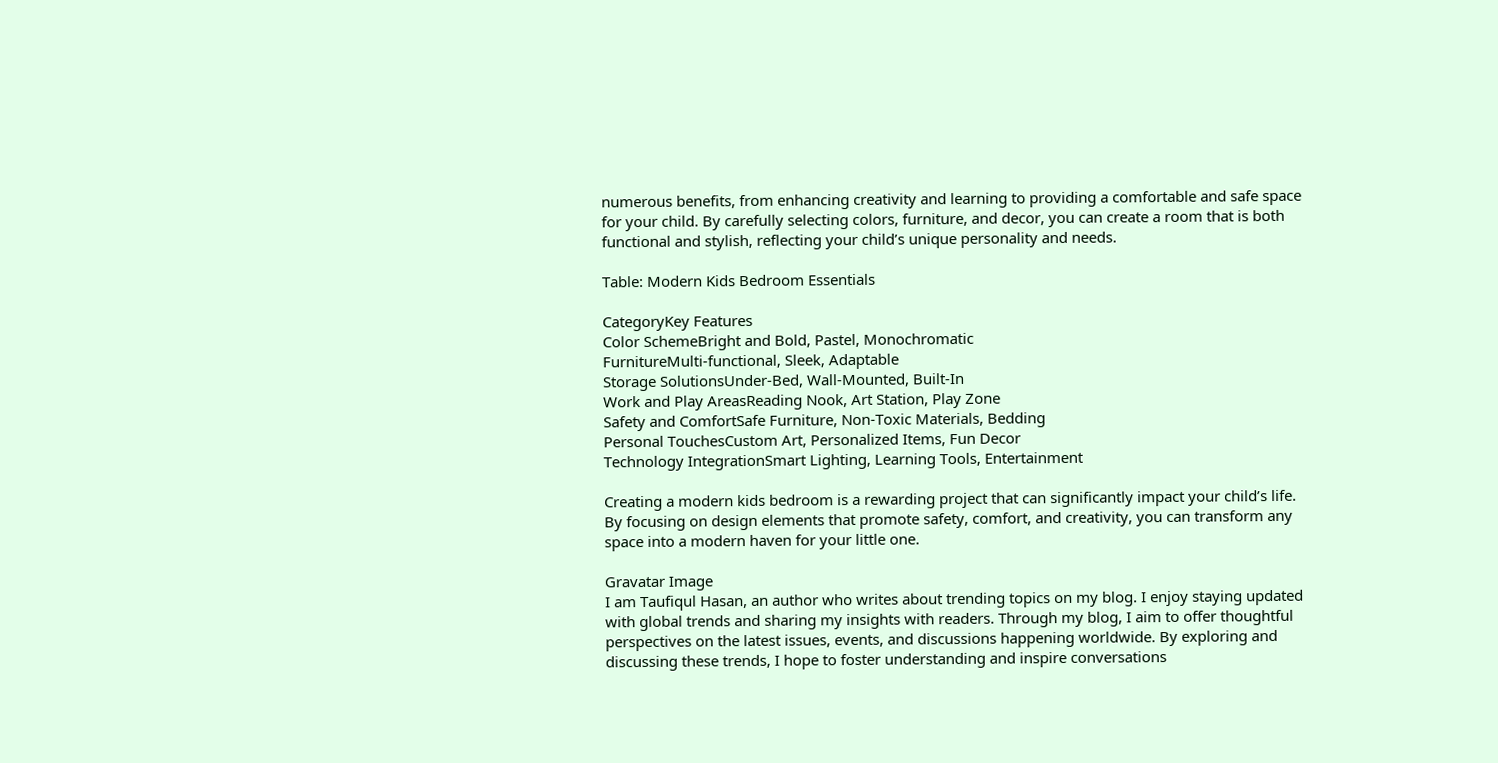numerous benefits, from enhancing creativity and learning to providing a comfortable and safe space for your child. By carefully selecting colors, furniture, and decor, you can create a room that is both functional and stylish, reflecting your child’s unique personality and needs.

Table: Modern Kids Bedroom Essentials

CategoryKey Features
Color SchemeBright and Bold, Pastel, Monochromatic
FurnitureMulti-functional, Sleek, Adaptable
Storage SolutionsUnder-Bed, Wall-Mounted, Built-In
Work and Play AreasReading Nook, Art Station, Play Zone
Safety and ComfortSafe Furniture, Non-Toxic Materials, Bedding
Personal TouchesCustom Art, Personalized Items, Fun Decor
Technology IntegrationSmart Lighting, Learning Tools, Entertainment

Creating a modern kids bedroom is a rewarding project that can significantly impact your child’s life. By focusing on design elements that promote safety, comfort, and creativity, you can transform any space into a modern haven for your little one.

Gravatar Image
I am Taufiqul Hasan, an author who writes about trending topics on my blog. I enjoy staying updated with global trends and sharing my insights with readers. Through my blog, I aim to offer thoughtful perspectives on the latest issues, events, and discussions happening worldwide. By exploring and discussing these trends, I hope to foster understanding and inspire conversations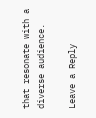that resonate with a diverse audience.

Leave a Reply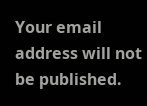Your email address will not be published.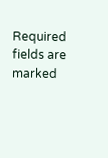Required fields are marked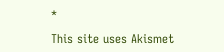*

This site uses Akismet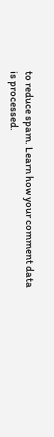to reduce spam. Learn how your comment data is processed.